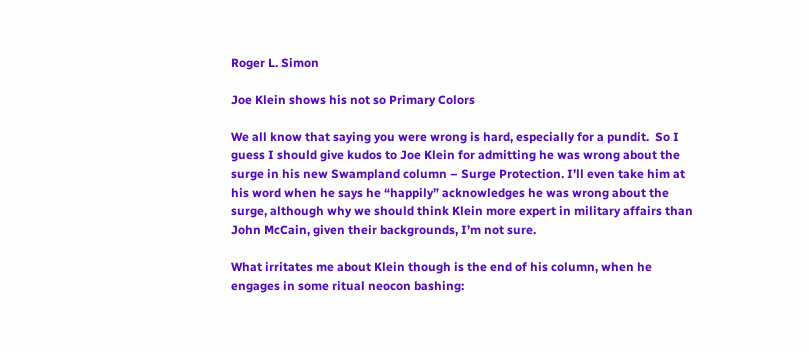Roger L. Simon

Joe Klein shows his not so Primary Colors

We all know that saying you were wrong is hard, especially for a pundit.  So I guess I should give kudos to Joe Klein for admitting he was wrong about the surge in his new Swampland column – Surge Protection. I’ll even take him at his word when he says he “happily” acknowledges he was wrong about the surge, although why we should think Klein more expert in military affairs than John McCain, given their backgrounds, I’m not sure.

What irritates me about Klein though is the end of his column, when he engages in some ritual neocon bashing: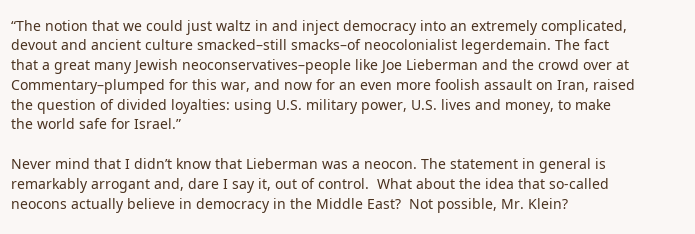“The notion that we could just waltz in and inject democracy into an extremely complicated, devout and ancient culture smacked–still smacks–of neocolonialist legerdemain. The fact that a great many Jewish neoconservatives–people like Joe Lieberman and the crowd over at Commentary–plumped for this war, and now for an even more foolish assault on Iran, raised the question of divided loyalties: using U.S. military power, U.S. lives and money, to make the world safe for Israel.”

Never mind that I didn’t know that Lieberman was a neocon. The statement in general is remarkably arrogant and, dare I say it, out of control.  What about the idea that so-called neocons actually believe in democracy in the Middle East?  Not possible, Mr. Klein?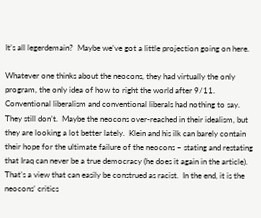It’s all legerdemain?  Maybe we’ve got a little projection going on here.

Whatever one thinks about the neocons, they had virtually the only program, the only idea of how to right the world after 9/11.  Conventional liberalism and conventional liberals had nothing to say.  They still don’t.  Maybe the neocons over-reached in their idealism, but they are looking a lot better lately.  Klein and his ilk can barely contain their hope for the ultimate failure of the neocons – stating and restating that Iraq can never be a true democracy (he does it again in the article). That’s a view that can easily be construed as racist.  In the end, it is the neocons’ critics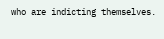who are indicting themselves.